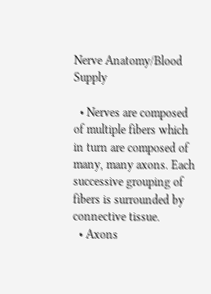Nerve Anatomy/Blood Supply

  • Nerves are composed of multiple fibers which in turn are composed of many, many axons. Each successive grouping of fibers is surrounded by connective tissue.
  • Axons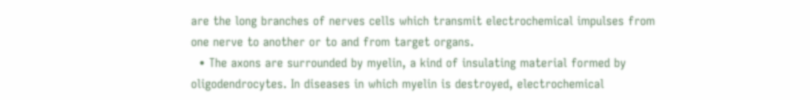are the long branches of nerves cells which transmit electrochemical impulses from one nerve to another or to and from target organs.
  • The axons are surrounded by myelin, a kind of insulating material formed by oligodendrocytes. In diseases in which myelin is destroyed, electrochemical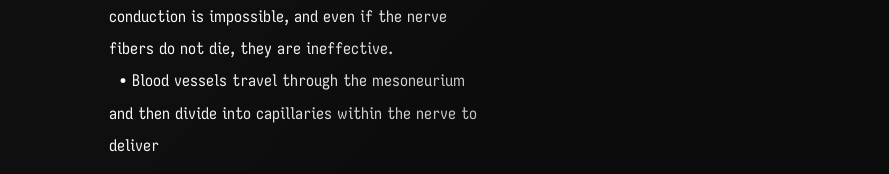conduction is impossible, and even if the nerve fibers do not die, they are ineffective.
  • Blood vessels travel through the mesoneurium and then divide into capillaries within the nerve to deliver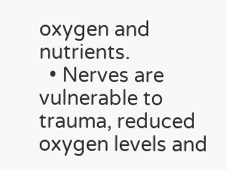oxygen and nutrients.
  • Nerves are vulnerable to trauma, reduced oxygen levels and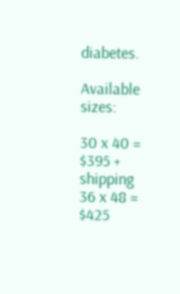diabetes.

Available sizes:

30 x 40 = $395 + shipping
36 x 48 = $425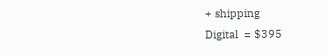+ shipping
Digital  = $395